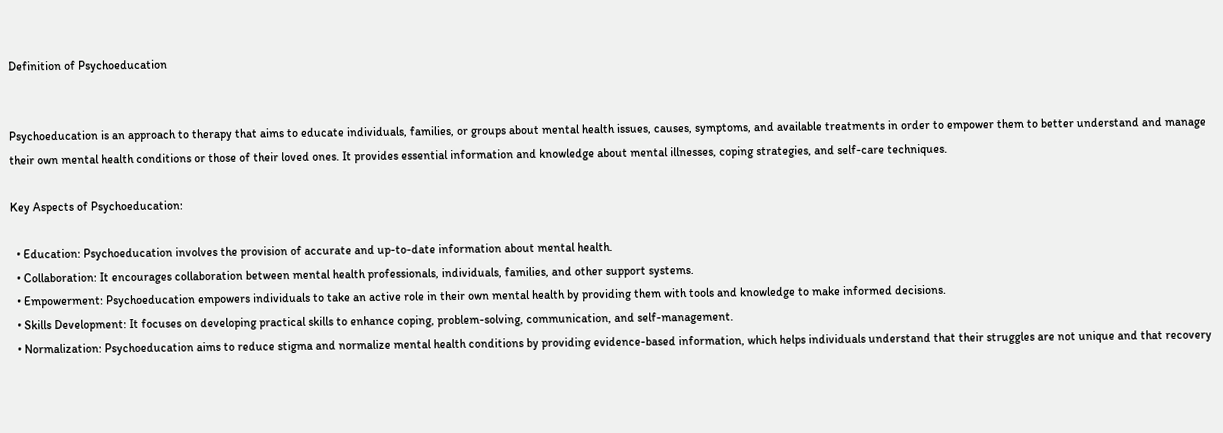Definition of Psychoeducation


Psychoeducation is an approach to therapy that aims to educate individuals, families, or groups about mental health issues, causes, symptoms, and available treatments in order to empower them to better understand and manage their own mental health conditions or those of their loved ones. It provides essential information and knowledge about mental illnesses, coping strategies, and self-care techniques.

Key Aspects of Psychoeducation:

  • Education: Psychoeducation involves the provision of accurate and up-to-date information about mental health.
  • Collaboration: It encourages collaboration between mental health professionals, individuals, families, and other support systems.
  • Empowerment: Psychoeducation empowers individuals to take an active role in their own mental health by providing them with tools and knowledge to make informed decisions.
  • Skills Development: It focuses on developing practical skills to enhance coping, problem-solving, communication, and self-management.
  • Normalization: Psychoeducation aims to reduce stigma and normalize mental health conditions by providing evidence-based information, which helps individuals understand that their struggles are not unique and that recovery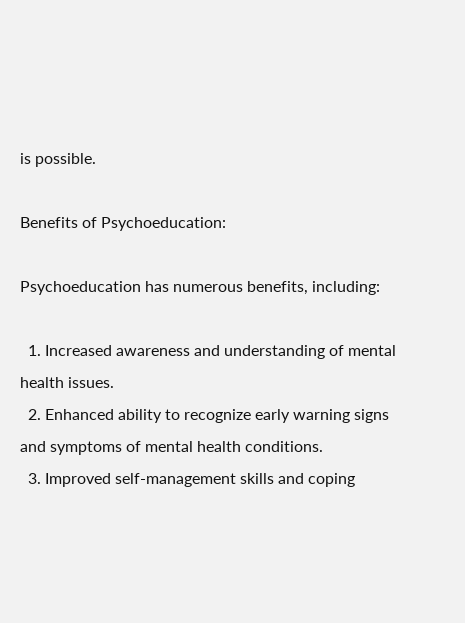is possible.

Benefits of Psychoeducation:

Psychoeducation has numerous benefits, including:

  1. Increased awareness and understanding of mental health issues.
  2. Enhanced ability to recognize early warning signs and symptoms of mental health conditions.
  3. Improved self-management skills and coping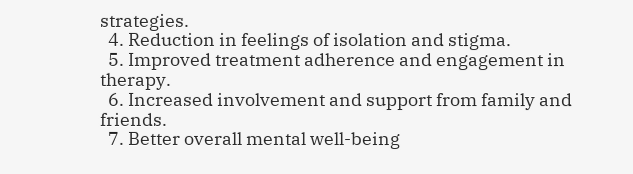strategies.
  4. Reduction in feelings of isolation and stigma.
  5. Improved treatment adherence and engagement in therapy.
  6. Increased involvement and support from family and friends.
  7. Better overall mental well-being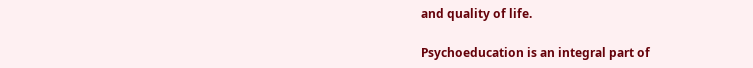and quality of life.

Psychoeducation is an integral part of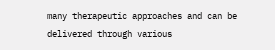many therapeutic approaches and can be delivered through various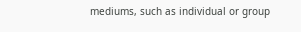mediums, such as individual or group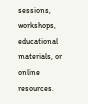sessions, workshops, educational materials, or online resources.